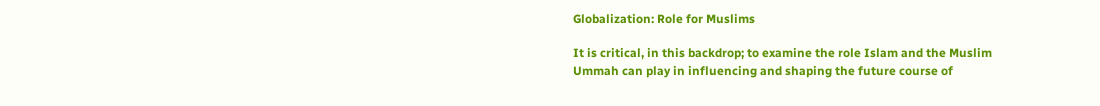Globalization: Role for Muslims

It is critical, in this backdrop; to examine the role Islam and the Muslim Ummah can play in influencing and shaping the future course of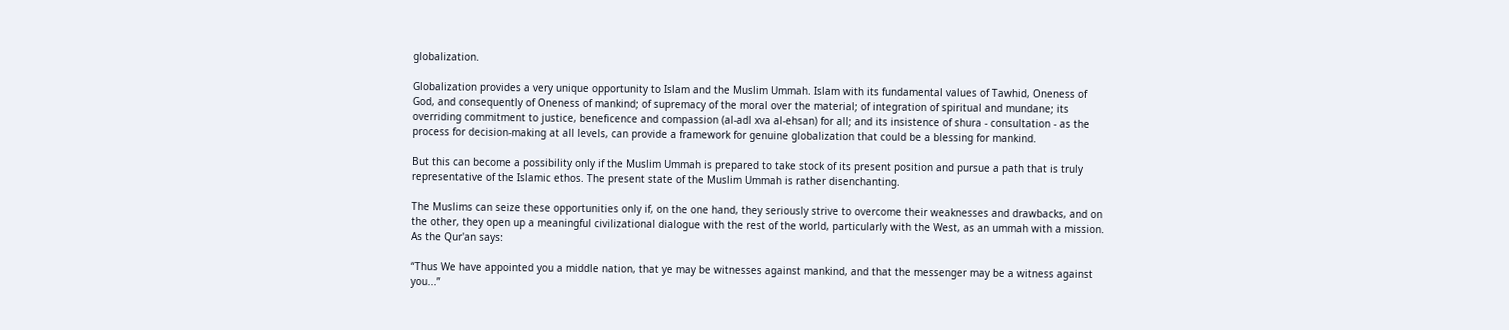globalization.

Globalization provides a very unique opportunity to Islam and the Muslim Ummah. Islam with its fundamental values of Tawhid, Oneness of God, and consequently of Oneness of mankind; of supremacy of the moral over the material; of integration of spiritual and mundane; its overriding commitment to justice, beneficence and compassion (al-adl xva al-ehsan) for all; and its insistence of shura - consultation - as the process for decision-making at all levels, can provide a framework for genuine globalization that could be a blessing for mankind.

But this can become a possibility only if the Muslim Ummah is prepared to take stock of its present position and pursue a path that is truly representative of the Islamic ethos. The present state of the Muslim Ummah is rather disenchanting.

The Muslims can seize these opportunities only if, on the one hand, they seriously strive to overcome their weaknesses and drawbacks, and on the other, they open up a meaningful civilizational dialogue with the rest of the world, particularly with the West, as an ummah with a mission. As the Qur'an says:

“Thus We have appointed you a middle nation, that ye may be witnesses against mankind, and that the messenger may be a witness against you...”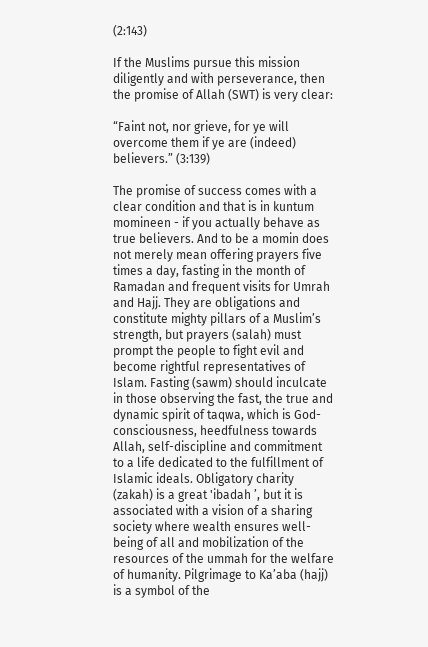(2:143)

If the Muslims pursue this mission diligently and with perseverance, then the promise of Allah (SWT) is very clear:

“Faint not, nor grieve, for ye will overcome them if ye are (indeed) believers.” (3:139)

The promise of success comes with a clear condition and that is in kuntum momineen - if you actually behave as true believers. And to be a momin does not merely mean offering prayers five times a day, fasting in the month of Ramadan and frequent visits for Umrah and Hajj. They are obligations and constitute mighty pillars of a Muslim’s strength, but prayers (salah) must prompt the people to fight evil and become rightful representatives of Islam. Fasting (sawm) should inculcate in those observing the fast, the true and dynamic spirit of taqwa, which is God-consciousness, heedfulness towards Allah, self-discipline and commitment to a life dedicated to the fulfillment of Islamic ideals. Obligatory charity (zakah) is a great 'ibadah ’, but it is associated with a vision of a sharing society where wealth ensures well-being of all and mobilization of the resources of the ummah for the welfare of humanity. Pilgrimage to Ka’aba (hajj) is a symbol of the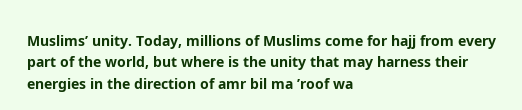Muslims’ unity. Today, millions of Muslims come for hajj from every part of the world, but where is the unity that may harness their energies in the direction of amr bil ma ’roof wa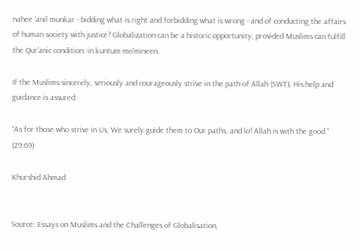nahee ‘anil munkar - bidding what is right and forbidding what is wrong - and of conducting the affairs of human society with justice? Globalization can be a historic opportunity, provided Muslims can fulfill the Qur'anic condition: in kuntum mo'mineen.

If the Muslims sincerely, seriously and courageously strive in the path of Allah (SWT), His help and guidance is assured:

“As for those who strive in Us, We surely guide them to Our paths, and lo! Allah is with the good.” (29:69)

Khurshid Ahmad


Source: Essays on Muslims and the Challenges of Globalisation,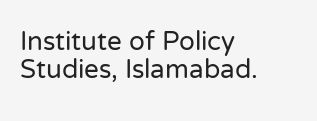Institute of Policy Studies, Islamabad.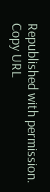Republished with permission.
Copy URL